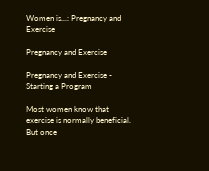Women is...: Pregnancy and Exercise

Pregnancy and Exercise

Pregnancy and Exercise - Starting a Program

Most women know that exercise is normally beneficial. But once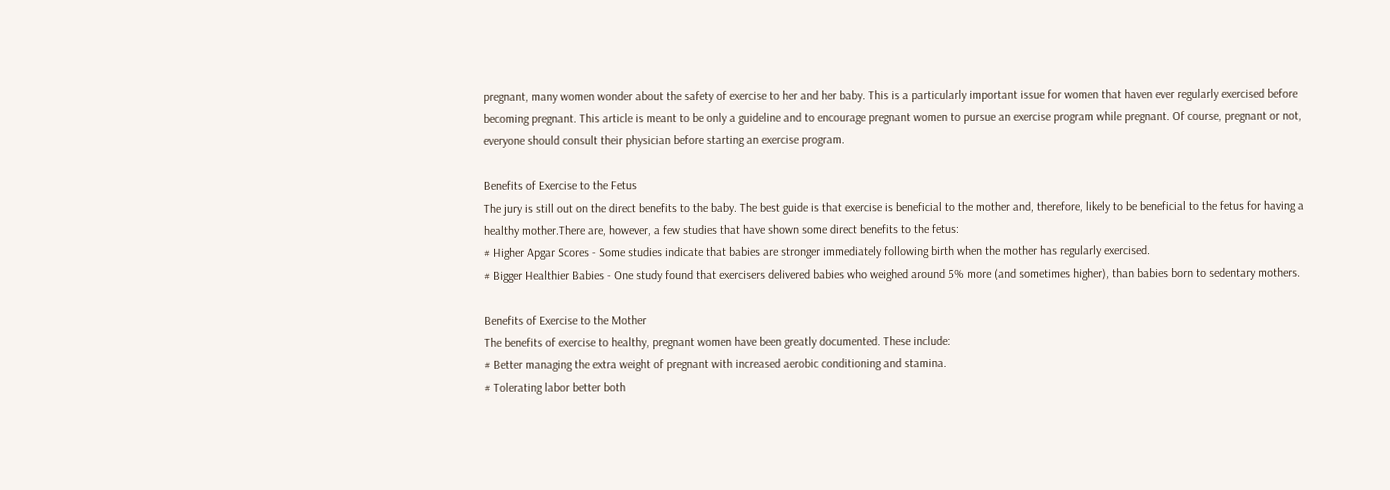pregnant, many women wonder about the safety of exercise to her and her baby. This is a particularly important issue for women that haven ever regularly exercised before becoming pregnant. This article is meant to be only a guideline and to encourage pregnant women to pursue an exercise program while pregnant. Of course, pregnant or not, everyone should consult their physician before starting an exercise program.

Benefits of Exercise to the Fetus
The jury is still out on the direct benefits to the baby. The best guide is that exercise is beneficial to the mother and, therefore, likely to be beneficial to the fetus for having a healthy mother.There are, however, a few studies that have shown some direct benefits to the fetus:
# Higher Apgar Scores - Some studies indicate that babies are stronger immediately following birth when the mother has regularly exercised.
# Bigger Healthier Babies - One study found that exercisers delivered babies who weighed around 5% more (and sometimes higher), than babies born to sedentary mothers.

Benefits of Exercise to the Mother
The benefits of exercise to healthy, pregnant women have been greatly documented. These include:
# Better managing the extra weight of pregnant with increased aerobic conditioning and stamina.
# Tolerating labor better both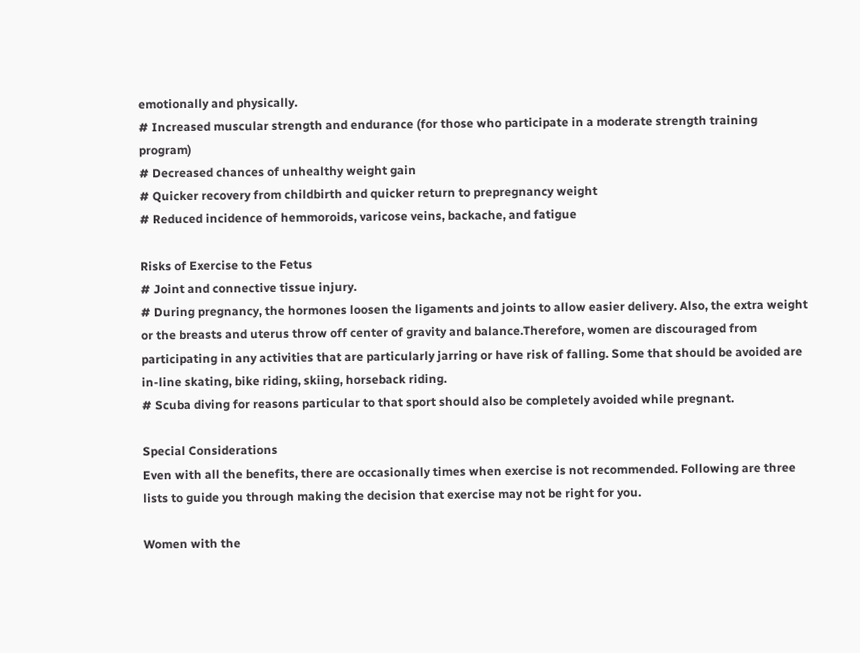emotionally and physically.
# Increased muscular strength and endurance (for those who participate in a moderate strength training program)
# Decreased chances of unhealthy weight gain
# Quicker recovery from childbirth and quicker return to prepregnancy weight
# Reduced incidence of hemmoroids, varicose veins, backache, and fatigue

Risks of Exercise to the Fetus
# Joint and connective tissue injury.
# During pregnancy, the hormones loosen the ligaments and joints to allow easier delivery. Also, the extra weight or the breasts and uterus throw off center of gravity and balance.Therefore, women are discouraged from participating in any activities that are particularly jarring or have risk of falling. Some that should be avoided are in-line skating, bike riding, skiing, horseback riding.
# Scuba diving for reasons particular to that sport should also be completely avoided while pregnant.

Special Considerations
Even with all the benefits, there are occasionally times when exercise is not recommended. Following are three lists to guide you through making the decision that exercise may not be right for you.

Women with the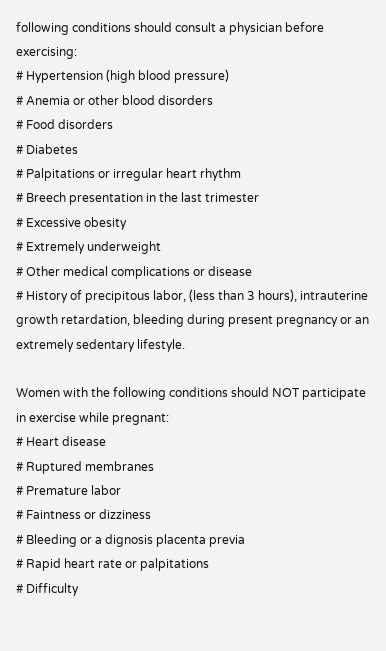following conditions should consult a physician before exercising:
# Hypertension (high blood pressure)
# Anemia or other blood disorders
# Food disorders
# Diabetes
# Palpitations or irregular heart rhythm
# Breech presentation in the last trimester
# Excessive obesity
# Extremely underweight
# Other medical complications or disease
# History of precipitous labor, (less than 3 hours), intrauterine growth retardation, bleeding during present pregnancy or an extremely sedentary lifestyle.

Women with the following conditions should NOT participate in exercise while pregnant:
# Heart disease
# Ruptured membranes
# Premature labor
# Faintness or dizziness
# Bleeding or a dignosis placenta previa
# Rapid heart rate or palpitations
# Difficulty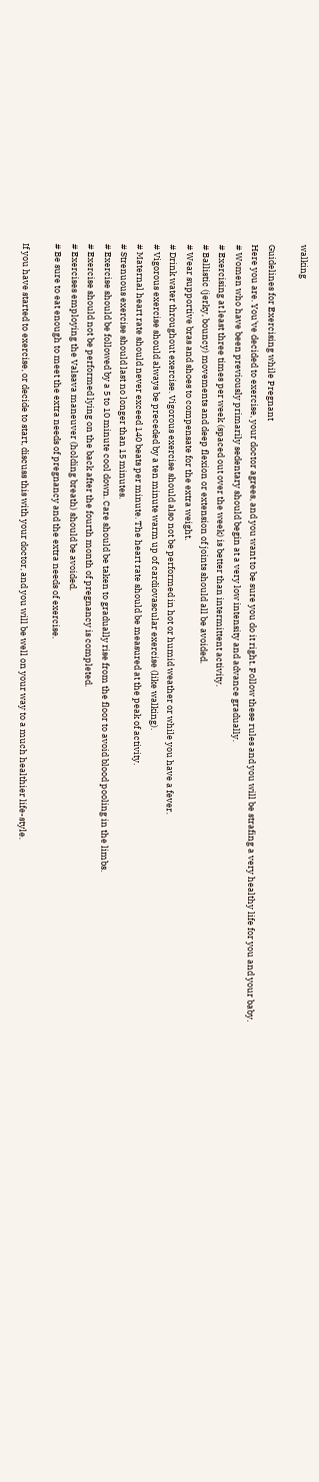walking

Guidelines for Exercising while Pregnant
Here you are. You've decided to exercise, your doctor agrees, and you want to be sure you do it right. Follow these rules and you will be strafing a very healthy life for you and your baby.
# Women who have been previously primarily sedentary should begin at a very low intensity and advance gradually.
# Exercising at least three times per week (spaced out over the week) is better than intermittent activity.
# Ballistic (jerky, bouncy) movements and deep flexion or extension of joints should all be avoided.
# Wear supportive bras and shoes to compensate for the extra weight.
# Drink water throughout exercise. Vigorous exercise should also not be performed in hot or humid weather or while you have a fever.
# Vigorous exercise should always be preceded by a ten minute warm up of cardiovascular exercise (like walking).
# Maternal heart rate should never exceed 140 beats per minute. The heart rate should be measured at the peak of activity.
# Strenuous exercise should last no longer than 15 minutes.
# Exercise should be followed by a 5 to 10 minute cool down. Care should be taken to gradually rise from the floor to avoid blood pooling in the limbs.
# Exercise should not be performed lying on the back after the fourth month of pregnancy is completed.
# Exercises employing the Valsava maneuver (holding breath) should be avoided.
# Be sure to eat enough to meet the extra needs of pregnancy and the extra needs of exercise.

If you have started to exercise, or decide to start, discuss this with your doctor, and you will be well on your way to a much healthier life-style.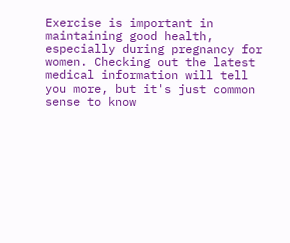Exercise is important in maintaining good health, especially during pregnancy for women. Checking out the latest medical information will tell you more, but it's just common sense to know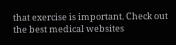that exercise is important. Check out the best medical websites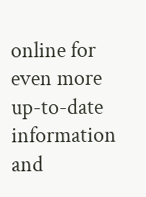online for even more up-to-date information and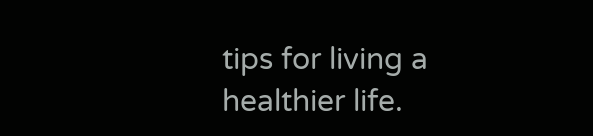tips for living a healthier life.